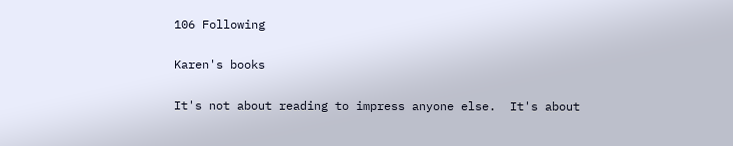106 Following

Karen's books

It's not about reading to impress anyone else.  It's about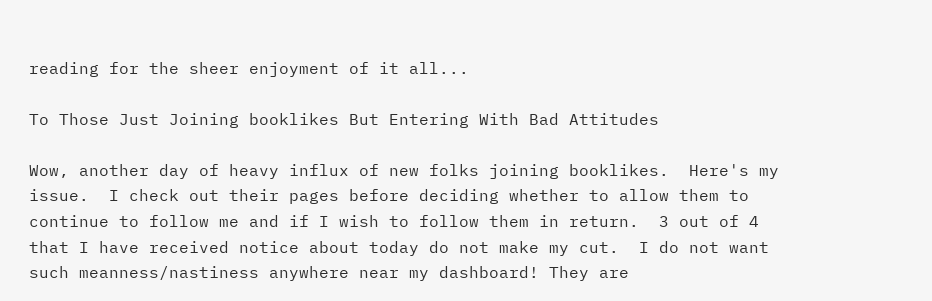reading for the sheer enjoyment of it all...

To Those Just Joining booklikes But Entering With Bad Attitudes

Wow, another day of heavy influx of new folks joining booklikes.  Here's my issue.  I check out their pages before deciding whether to allow them to continue to follow me and if I wish to follow them in return.  3 out of 4 that I have received notice about today do not make my cut.  I do not want such meanness/nastiness anywhere near my dashboard! They are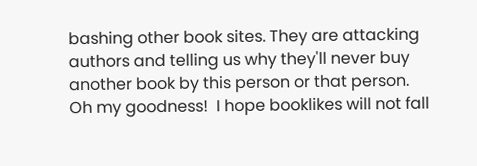bashing other book sites. They are attacking authors and telling us why they'll never buy another book by this person or that person.  Oh my goodness!  I hope booklikes will not fall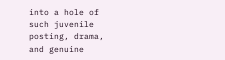into a hole of such juvenile posting, drama, and genuine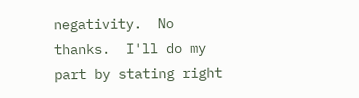negativity.  No thanks.  I'll do my part by stating right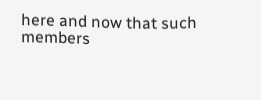here and now that such members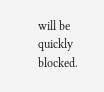will be quickly blocked.